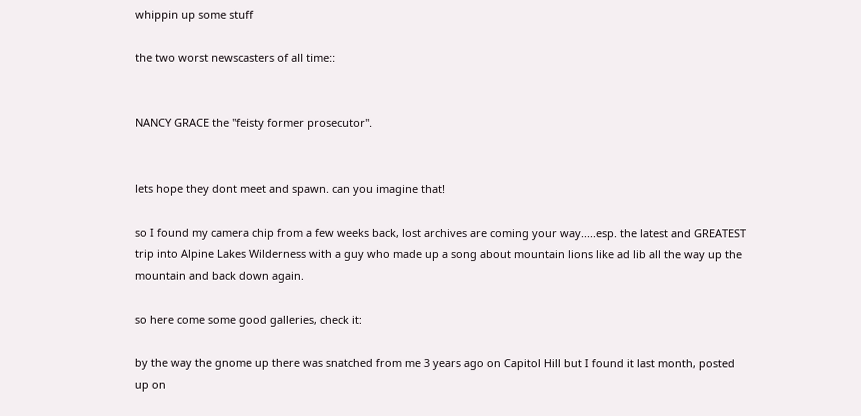whippin up some stuff

the two worst newscasters of all time::


NANCY GRACE the "feisty former prosecutor".


lets hope they dont meet and spawn. can you imagine that!

so I found my camera chip from a few weeks back, lost archives are coming your way.....esp. the latest and GREATEST trip into Alpine Lakes Wilderness with a guy who made up a song about mountain lions like ad lib all the way up the mountain and back down again.

so here come some good galleries, check it:

by the way the gnome up there was snatched from me 3 years ago on Capitol Hill but I found it last month, posted up on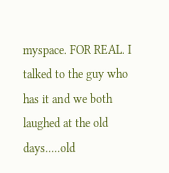myspace. FOR REAL. I talked to the guy who has it and we both laughed at the old days.....old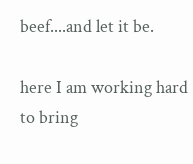beef....and let it be.

here I am working hard to bring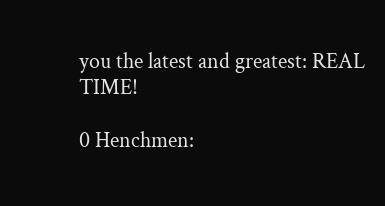you the latest and greatest: REAL TIME!

0 Henchmen: